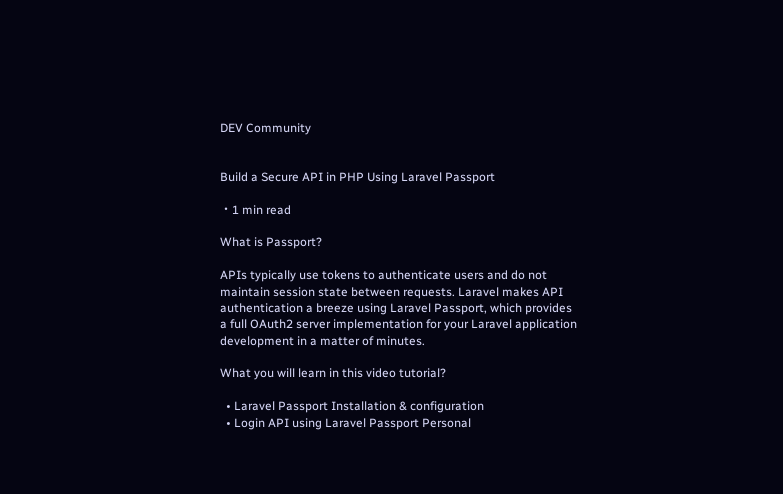DEV Community


Build a Secure API in PHP Using Laravel Passport

・1 min read

What is Passport?

APIs typically use tokens to authenticate users and do not maintain session state between requests. Laravel makes API authentication a breeze using Laravel Passport, which provides a full OAuth2 server implementation for your Laravel application development in a matter of minutes.

What you will learn in this video tutorial?

  • Laravel Passport Installation & configuration
  • Login API using Laravel Passport Personal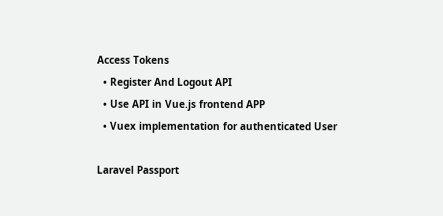Access Tokens
  • Register And Logout API
  • Use API in Vue.js frontend APP
  • Vuex implementation for authenticated User

Laravel Passport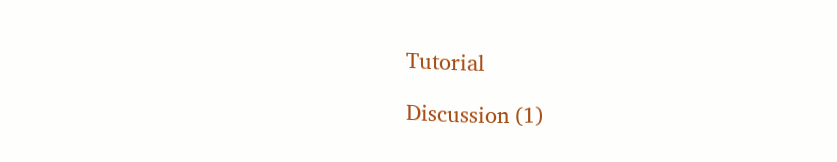Tutorial

Discussion (1)